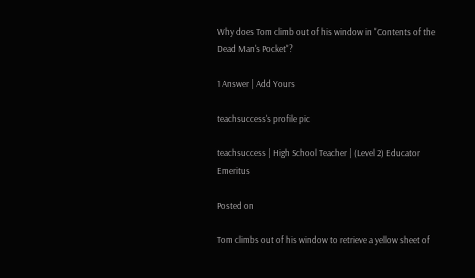Why does Tom climb out of his window in "Contents of the Dead Man's Pocket"?

1 Answer | Add Yours

teachsuccess's profile pic

teachsuccess | High School Teacher | (Level 2) Educator Emeritus

Posted on

Tom climbs out of his window to retrieve a yellow sheet of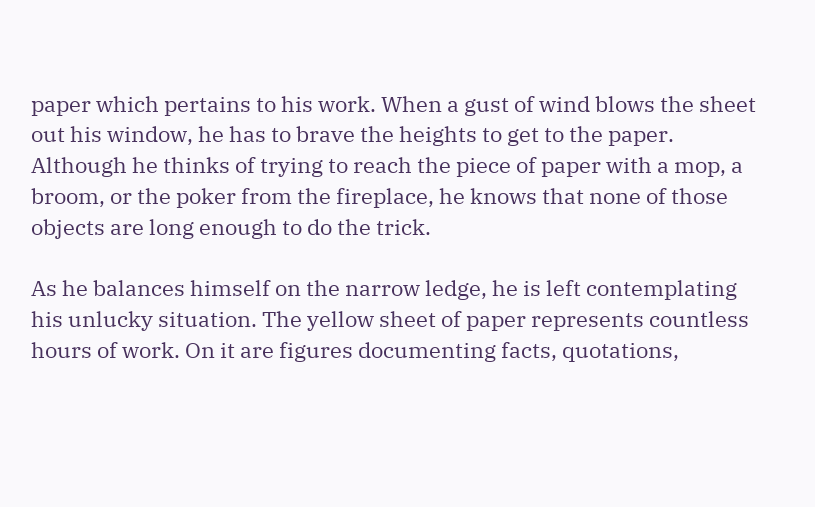paper which pertains to his work. When a gust of wind blows the sheet out his window, he has to brave the heights to get to the paper. Although he thinks of trying to reach the piece of paper with a mop, a broom, or the poker from the fireplace, he knows that none of those objects are long enough to do the trick.

As he balances himself on the narrow ledge, he is left contemplating his unlucky situation. The yellow sheet of paper represents countless hours of work. On it are figures documenting facts, quotations,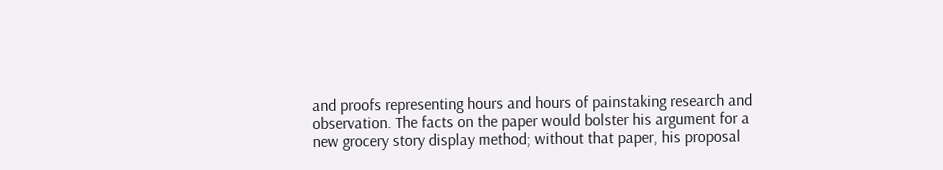and proofs representing hours and hours of painstaking research and observation. The facts on the paper would bolster his argument for a new grocery story display method; without that paper, his proposal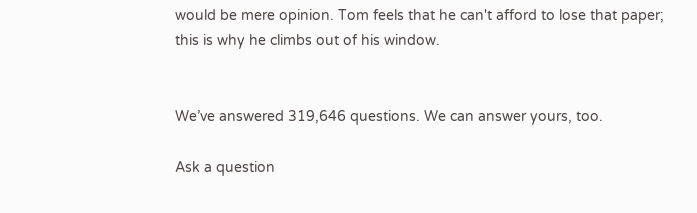would be mere opinion. Tom feels that he can't afford to lose that paper; this is why he climbs out of his window.


We’ve answered 319,646 questions. We can answer yours, too.

Ask a question